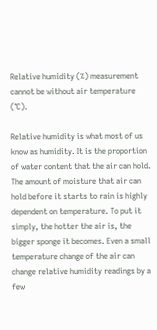Relative humidity (%) measurement cannot be without air temperature (°C).

Relative humidity is what most of us know as humidity. It is the proportion of water content that the air can hold. The amount of moisture that air can hold before it starts to rain is highly dependent on temperature. To put it simply, the hotter the air is, the bigger sponge it becomes. Even a small temperature change of the air can change relative humidity readings by a few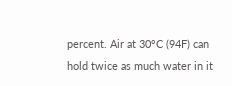percent. Air at 30°C (94F) can hold twice as much water in it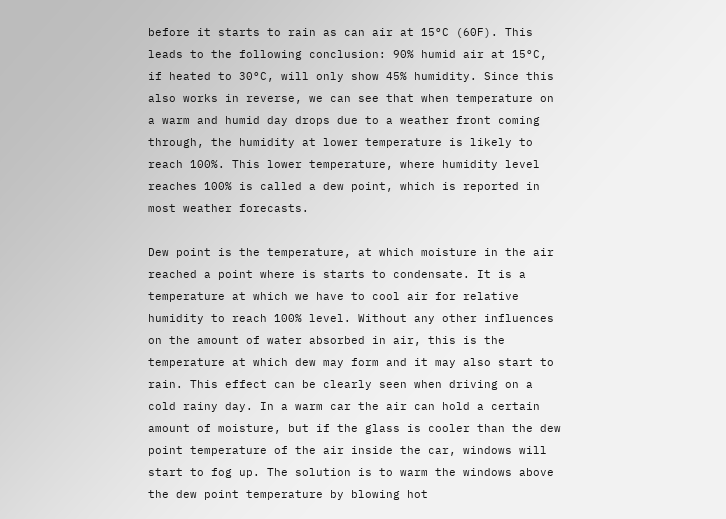before it starts to rain as can air at 15°C (60F). This leads to the following conclusion: 90% humid air at 15°C, if heated to 30°C, will only show 45% humidity. Since this also works in reverse, we can see that when temperature on a warm and humid day drops due to a weather front coming through, the humidity at lower temperature is likely to reach 100%. This lower temperature, where humidity level reaches 100% is called a dew point, which is reported in most weather forecasts.

Dew point is the temperature, at which moisture in the air reached a point where is starts to condensate. It is a temperature at which we have to cool air for relative humidity to reach 100% level. Without any other influences on the amount of water absorbed in air, this is the temperature at which dew may form and it may also start to rain. This effect can be clearly seen when driving on a cold rainy day. In a warm car the air can hold a certain amount of moisture, but if the glass is cooler than the dew point temperature of the air inside the car, windows will start to fog up. The solution is to warm the windows above the dew point temperature by blowing hot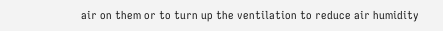air on them or to turn up the ventilation to reduce air humidity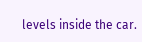levels inside the car.